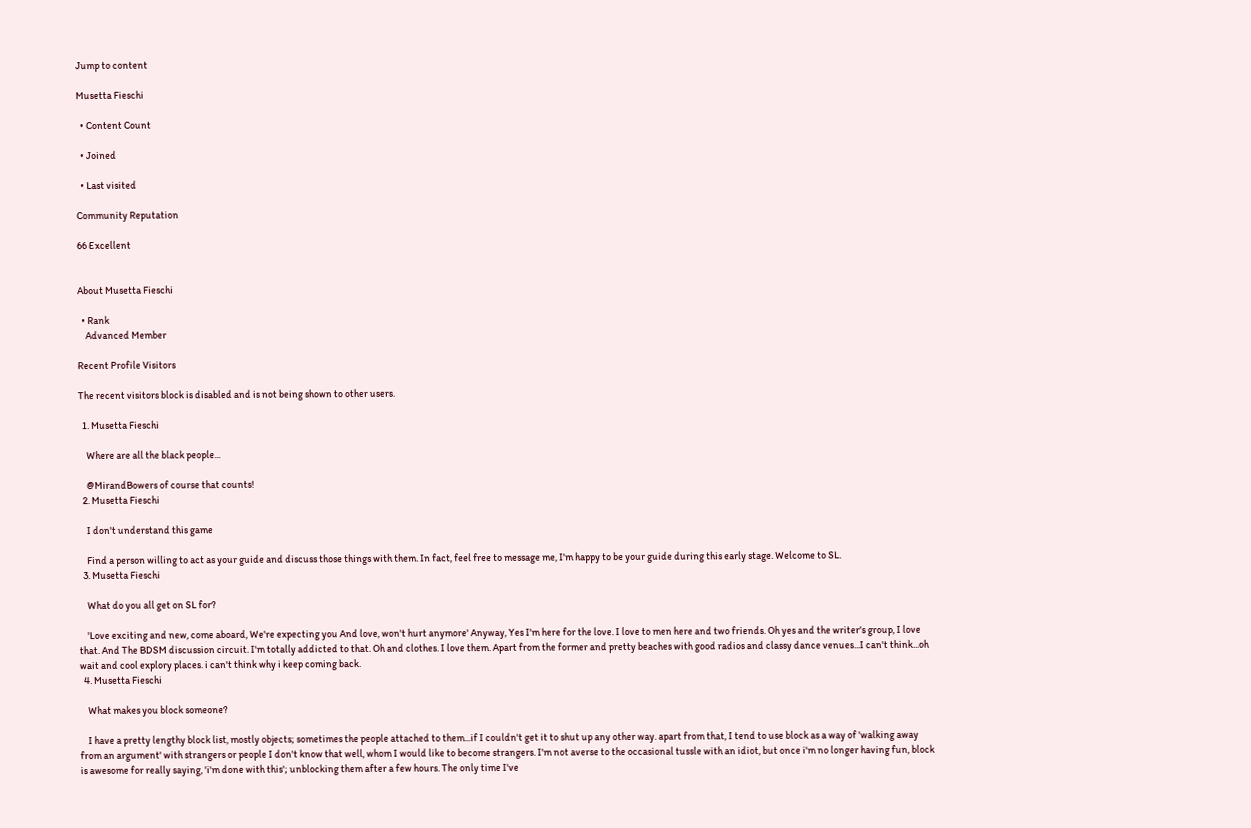Jump to content

Musetta Fieschi

  • Content Count

  • Joined

  • Last visited

Community Reputation

66 Excellent


About Musetta Fieschi

  • Rank
    Advanced Member

Recent Profile Visitors

The recent visitors block is disabled and is not being shown to other users.

  1. Musetta Fieschi

    Where are all the black people...

    @MirandBowers of course that counts!
  2. Musetta Fieschi

    I don't understand this game

    Find a person willing to act as your guide and discuss those things with them. In fact, feel free to message me, I'm happy to be your guide during this early stage. Welcome to SL.
  3. Musetta Fieschi

    What do you all get on SL for?

    'Love exciting and new, come aboard, We're expecting you And love, won't hurt anymore' Anyway, Yes I'm here for the love. I love to men here and two friends. Oh yes and the writer's group, I love that. And The BDSM discussion circuit. I'm totally addicted to that. Oh and clothes. I love them. Apart from the former and pretty beaches with good radios and classy dance venues...I can't think...oh wait and cool explory places. i can't think why i keep coming back.
  4. Musetta Fieschi

    What makes you block someone?

    I have a pretty lengthy block list, mostly objects; sometimes the people attached to them...if I couldn't get it to shut up any other way. apart from that, I tend to use block as a way of 'walking away from an argument' with strangers or people I don't know that well, whom I would like to become strangers. I'm not averse to the occasional tussle with an idiot, but once i'm no longer having fun, block is awesome for really saying, 'i'm done with this'; unblocking them after a few hours. The only time I've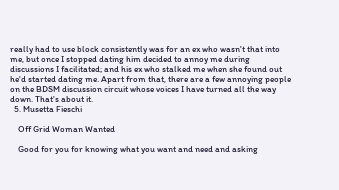really had to use block consistently was for an ex who wasn't that into me, but once I stopped dating him decided to annoy me during discussions I facilitated; and his ex who stalked me when she found out he'd started dating me. Apart from that, there are a few annoying people on the BDSM discussion circuit whose voices I have turned all the way down. That's about it.
  5. Musetta Fieschi

    Off Grid Woman Wanted

    Good for you for knowing what you want and need and asking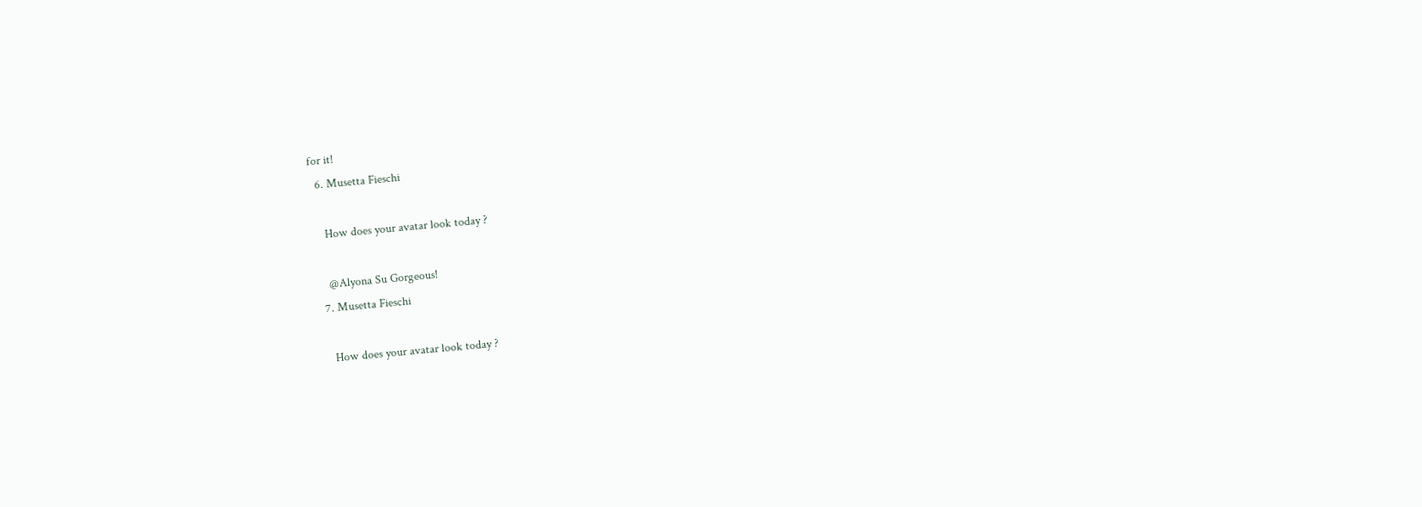for it!
  6. Musetta Fieschi

    How does your avatar look today ?

    @Alyona Su Gorgeous!
  7. Musetta Fieschi

    How does your avatar look today ?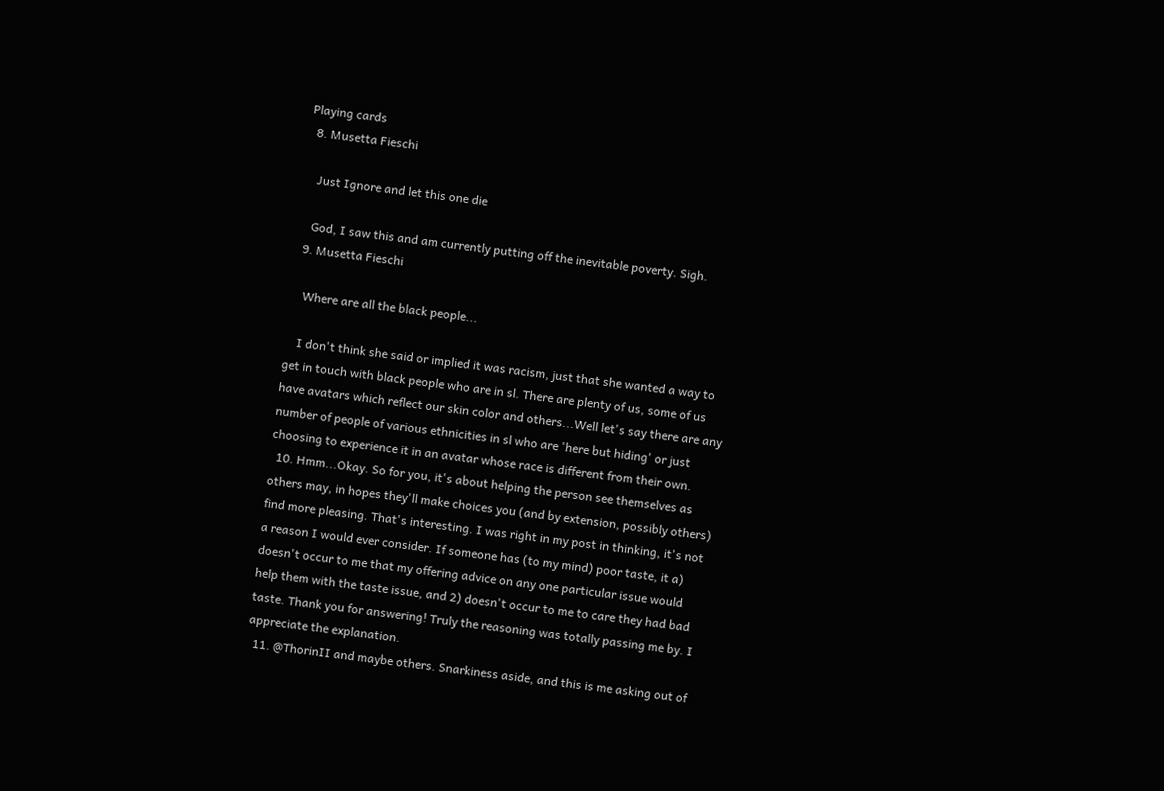Playing cards
  8. Musetta Fieschi

    Just Ignore and let this one die

    God, I saw this and am currently putting off the inevitable poverty. Sigh.
  9. Musetta Fieschi

    Where are all the black people...

    I don't think she said or implied it was racism, just that she wanted a way to get in touch with black people who are in sl. There are plenty of us, some of us have avatars which reflect our skin color and others...Well let's say there are any number of people of various ethnicities in sl who are 'here but hiding' or just choosing to experience it in an avatar whose race is different from their own.
  10. Hmm...Okay. So for you, it's about helping the person see themselves as others may, in hopes they'll make choices you (and by extension, possibly others) find more pleasing. That's interesting. I was right in my post in thinking, it's not a reason I would ever consider. If someone has (to my mind) poor taste, it a) doesn't occur to me that my offering advice on any one particular issue would help them with the taste issue, and 2) doesn't occur to me to care they had bad taste. Thank you for answering! Truly the reasoning was totally passing me by. I appreciate the explanation.
  11. @ThorinII and maybe others. Snarkiness aside, and this is me asking out of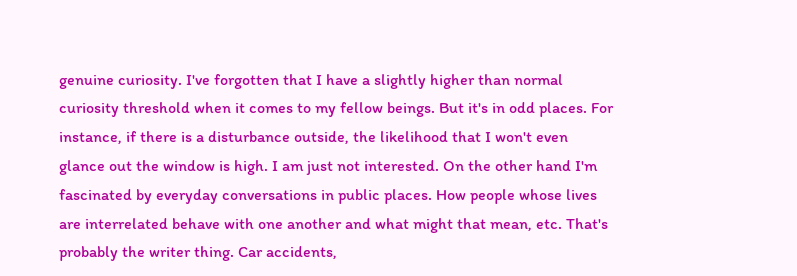genuine curiosity. I've forgotten that I have a slightly higher than normal curiosity threshold when it comes to my fellow beings. But it's in odd places. For instance, if there is a disturbance outside, the likelihood that I won't even glance out the window is high. I am just not interested. On the other hand I'm fascinated by everyday conversations in public places. How people whose lives are interrelated behave with one another and what might that mean, etc. That's probably the writer thing. Car accidents,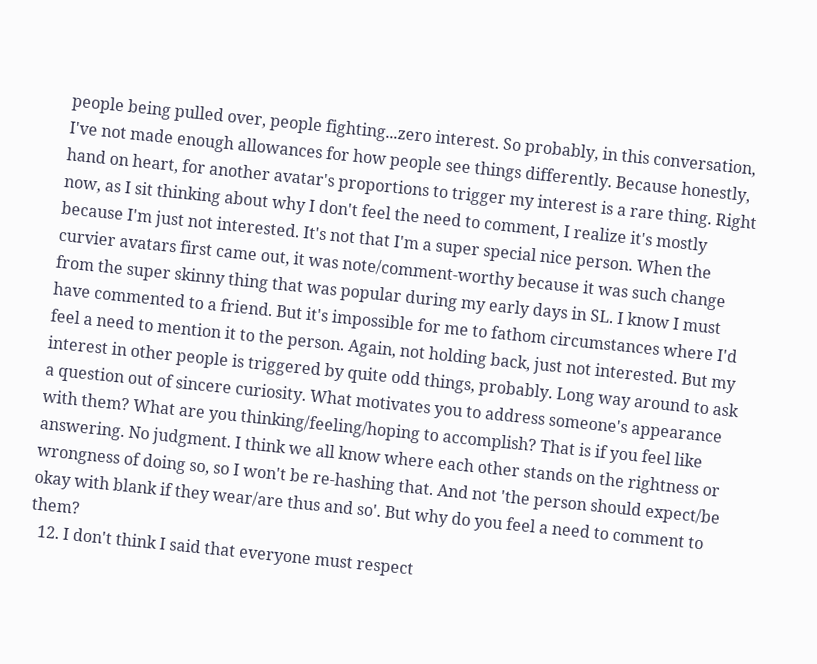people being pulled over, people fighting...zero interest. So probably, in this conversation, I've not made enough allowances for how people see things differently. Because honestly, hand on heart, for another avatar's proportions to trigger my interest is a rare thing. Right now, as I sit thinking about why I don't feel the need to comment, I realize it's mostly because I'm just not interested. It's not that I'm a super special nice person. When the curvier avatars first came out, it was note/comment-worthy because it was such change from the super skinny thing that was popular during my early days in SL. I know I must have commented to a friend. But it's impossible for me to fathom circumstances where I'd feel a need to mention it to the person. Again, not holding back, just not interested. But my interest in other people is triggered by quite odd things, probably. Long way around to ask a question out of sincere curiosity. What motivates you to address someone's appearance with them? What are you thinking/feeling/hoping to accomplish? That is if you feel like answering. No judgment. I think we all know where each other stands on the rightness or wrongness of doing so, so I won't be re-hashing that. And not 'the person should expect/be okay with blank if they wear/are thus and so'. But why do you feel a need to comment to them?
  12. I don't think I said that everyone must respect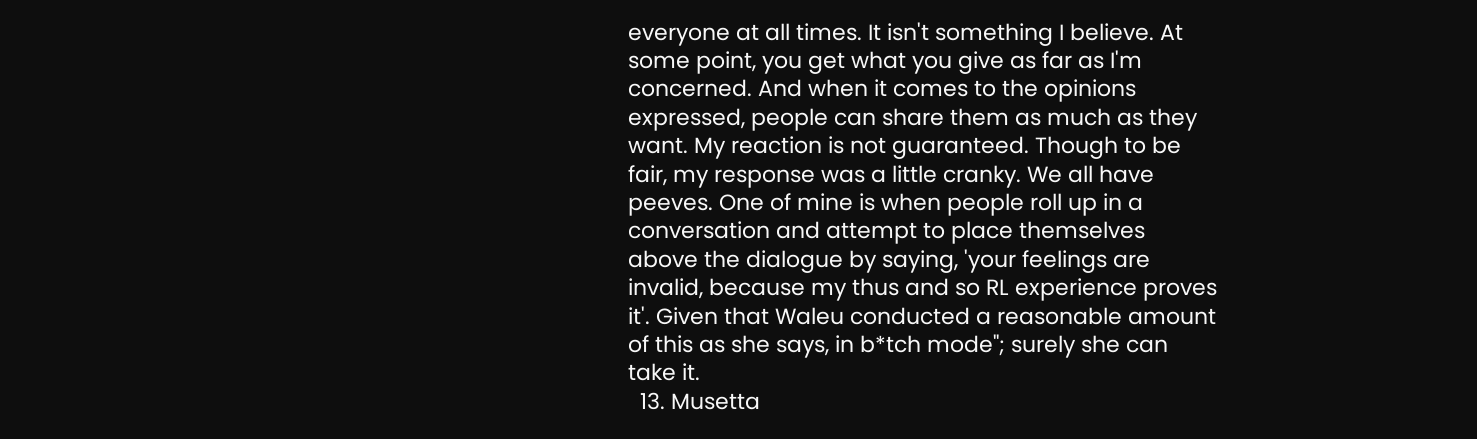everyone at all times. It isn't something I believe. At some point, you get what you give as far as I'm concerned. And when it comes to the opinions expressed, people can share them as much as they want. My reaction is not guaranteed. Though to be fair, my response was a little cranky. We all have peeves. One of mine is when people roll up in a conversation and attempt to place themselves above the dialogue by saying, 'your feelings are invalid, because my thus and so RL experience proves it'. Given that Waleu conducted a reasonable amount of this as she says, in b*tch mode"; surely she can take it.
  13. Musetta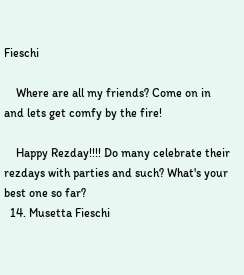Fieschi

    Where are all my friends? Come on in and lets get comfy by the fire!

    Happy Rezday!!!! Do many celebrate their rezdays with parties and such? What's your best one so far?
  14. Musetta Fieschi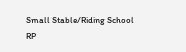Small Stable/Riding School RP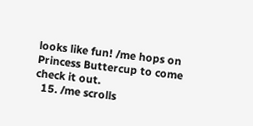looks like fun! /me hops on Princess Buttercup to come check it out.
  15. /me scrolls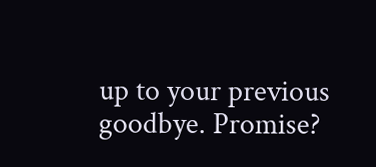up to your previous goodbye. Promise?